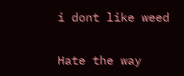i dont like weed

Hate the way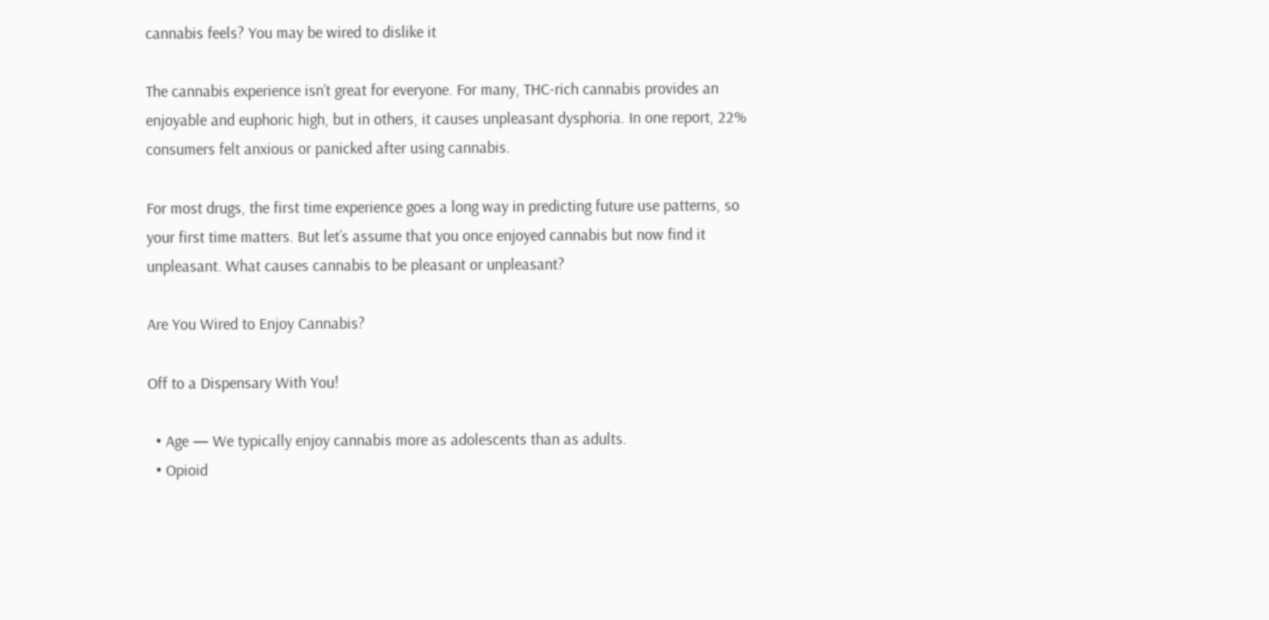cannabis feels? You may be wired to dislike it

The cannabis experience isn’t great for everyone. For many, THC-rich cannabis provides an enjoyable and euphoric high, but in others, it causes unpleasant dysphoria. In one report, 22% consumers felt anxious or panicked after using cannabis.

For most drugs, the first time experience goes a long way in predicting future use patterns, so your first time matters. But let’s assume that you once enjoyed cannabis but now find it unpleasant. What causes cannabis to be pleasant or unpleasant?

Are You Wired to Enjoy Cannabis?

Off to a Dispensary With You!

  • Age — We typically enjoy cannabis more as adolescents than as adults.
  • Opioid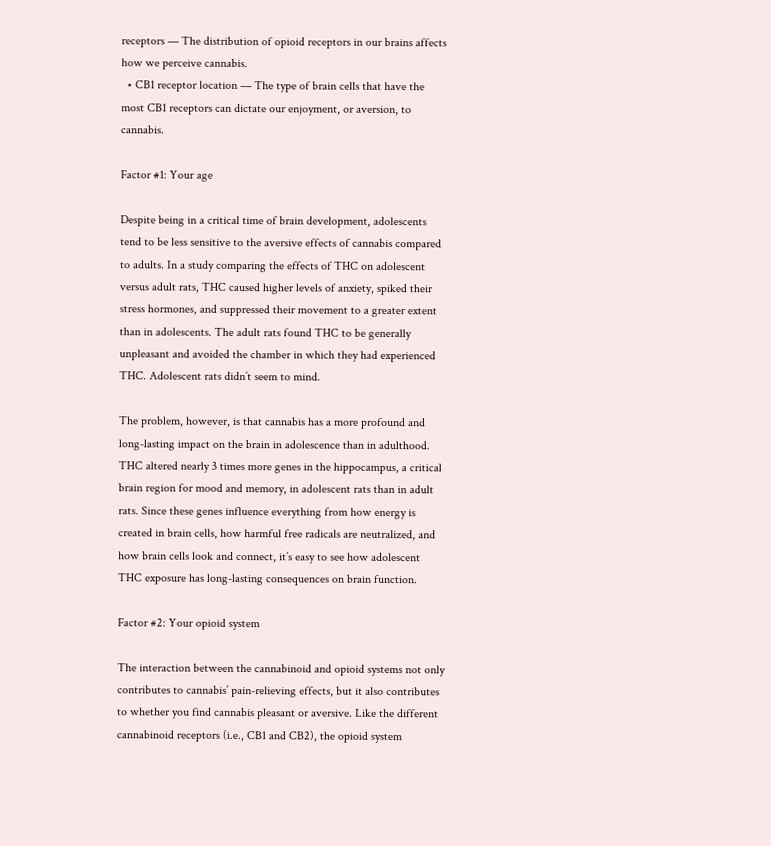receptors — The distribution of opioid receptors in our brains affects how we perceive cannabis.
  • CB1 receptor location — The type of brain cells that have the most CB1 receptors can dictate our enjoyment, or aversion, to cannabis.

Factor #1: Your age

Despite being in a critical time of brain development, adolescents tend to be less sensitive to the aversive effects of cannabis compared to adults. In a study comparing the effects of THC on adolescent versus adult rats, THC caused higher levels of anxiety, spiked their stress hormones, and suppressed their movement to a greater extent than in adolescents. The adult rats found THC to be generally unpleasant and avoided the chamber in which they had experienced THC. Adolescent rats didn’t seem to mind.

The problem, however, is that cannabis has a more profound and long-lasting impact on the brain in adolescence than in adulthood. THC altered nearly 3 times more genes in the hippocampus, a critical brain region for mood and memory, in adolescent rats than in adult rats. Since these genes influence everything from how energy is created in brain cells, how harmful free radicals are neutralized, and how brain cells look and connect, it’s easy to see how adolescent THC exposure has long-lasting consequences on brain function.

Factor #2: Your opioid system

The interaction between the cannabinoid and opioid systems not only contributes to cannabis’ pain-relieving effects, but it also contributes to whether you find cannabis pleasant or aversive. Like the different cannabinoid receptors (i.e., CB1 and CB2), the opioid system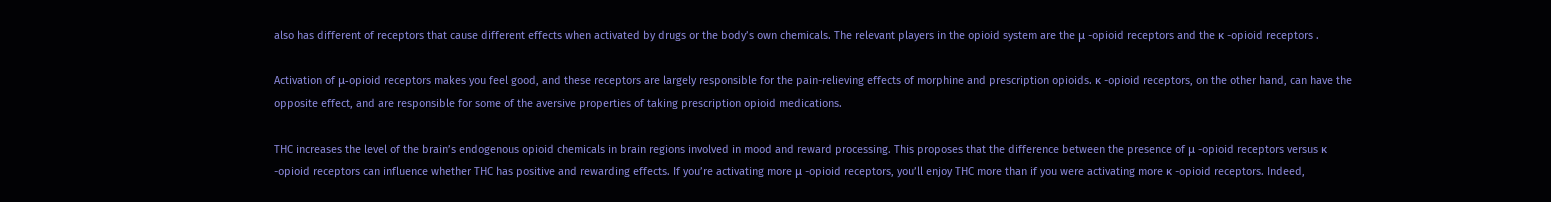also has different of receptors that cause different effects when activated by drugs or the body’s own chemicals. The relevant players in the opioid system are the μ -opioid receptors and the κ -opioid receptors .

Activation of μ-opioid receptors makes you feel good, and these receptors are largely responsible for the pain-relieving effects of morphine and prescription opioids. κ -opioid receptors, on the other hand, can have the opposite effect, and are responsible for some of the aversive properties of taking prescription opioid medications.

THC increases the level of the brain’s endogenous opioid chemicals in brain regions involved in mood and reward processing. This proposes that the difference between the presence of μ -opioid receptors versus κ -opioid receptors can influence whether THC has positive and rewarding effects. If you’re activating more μ -opioid receptors, you’ll enjoy THC more than if you were activating more κ -opioid receptors. Indeed,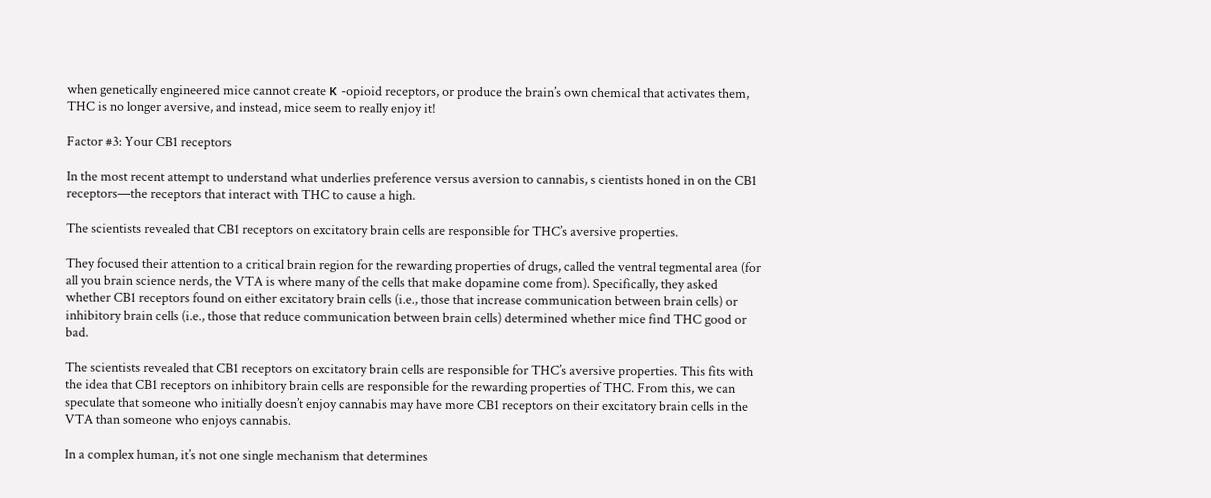when genetically engineered mice cannot create κ -opioid receptors, or produce the brain’s own chemical that activates them, THC is no longer aversive, and instead, mice seem to really enjoy it!

Factor #3: Your CB1 receptors

In the most recent attempt to understand what underlies preference versus aversion to cannabis, s cientists honed in on the CB1 receptors—the receptors that interact with THC to cause a high.

The scientists revealed that CB1 receptors on excitatory brain cells are responsible for THC’s aversive properties.

They focused their attention to a critical brain region for the rewarding properties of drugs, called the ventral tegmental area (for all you brain science nerds, the VTA is where many of the cells that make dopamine come from). Specifically, they asked whether CB1 receptors found on either excitatory brain cells (i.e., those that increase communication between brain cells) or inhibitory brain cells (i.e., those that reduce communication between brain cells) determined whether mice find THC good or bad.

The scientists revealed that CB1 receptors on excitatory brain cells are responsible for THC’s aversive properties. This fits with the idea that CB1 receptors on inhibitory brain cells are responsible for the rewarding properties of THC. From this, we can speculate that someone who initially doesn’t enjoy cannabis may have more CB1 receptors on their excitatory brain cells in the VTA than someone who enjoys cannabis.

In a complex human, it’s not one single mechanism that determines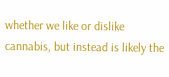whether we like or dislike cannabis, but instead is likely the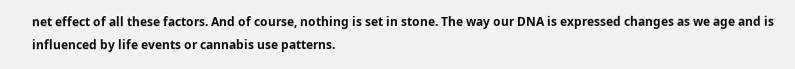net effect of all these factors. And of course, nothing is set in stone. The way our DNA is expressed changes as we age and is influenced by life events or cannabis use patterns.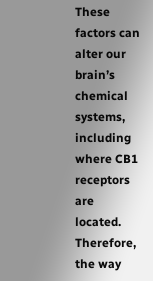These factors can alter our brain’s chemical systems, including where CB1 receptors are located. Therefore, the way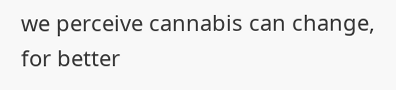we perceive cannabis can change, for better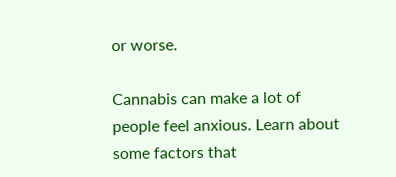or worse.

Cannabis can make a lot of people feel anxious. Learn about some factors that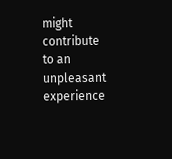might contribute to an unpleasant experience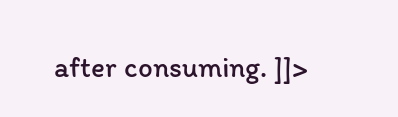after consuming. ]]>